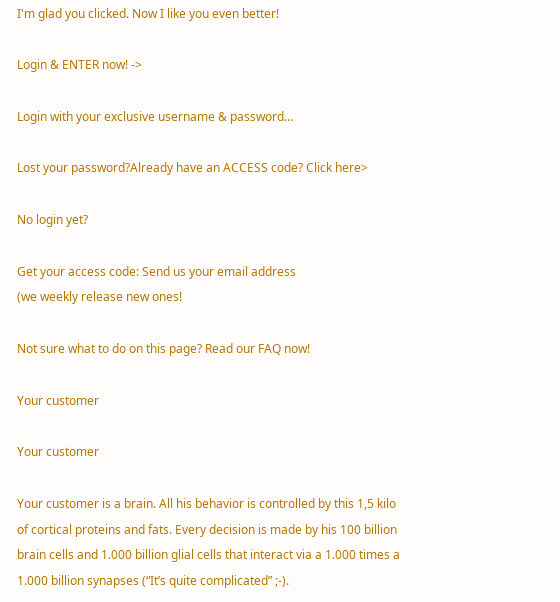I'm glad you clicked. Now I like you even better!

Login & ENTER now! ->

Login with your exclusive username & password…

Lost your password?Already have an ACCESS code? Click here>

No login yet?

Get your access code: Send us your email address
(we weekly release new ones!

Not sure what to do on this page? Read our FAQ now!

Your customer

Your customer

Your customer is a brain. All his behavior is controlled by this 1,5 kilo of cortical proteins and fats. Every decision is made by his 100 billion brain cells and 1.000 billion glial cells that interact via a 1.000 times a 1.000 billion synapses (“It’s quite complicated” ;-).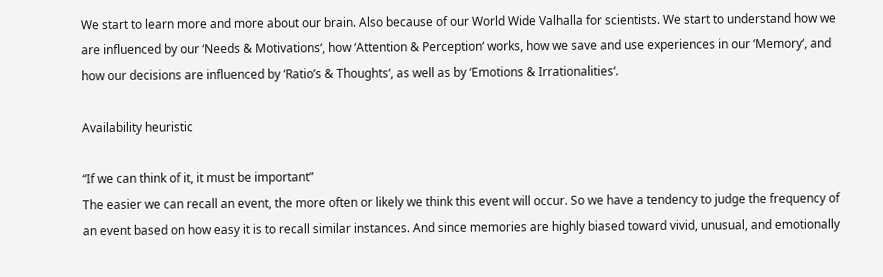We start to learn more and more about our brain. Also because of our World Wide Valhalla for scientists. We start to understand how we are influenced by our ‘Needs & Motivations‘, how ‘Attention & Perception‘ works, how we save and use experiences in our ‘Memory‘, and how our decisions are influenced by ‘Ratio’s & Thoughts‘, as well as by ‘Emotions & Irrationalities‘.

Availability heuristic

“If we can think of it, it must be important”
The easier we can recall an event, the more often or likely we think this event will occur. So we have a tendency to judge the frequency of an event based on how easy it is to recall similar instances. And since memories are highly biased toward vivid, unusual, and emotionally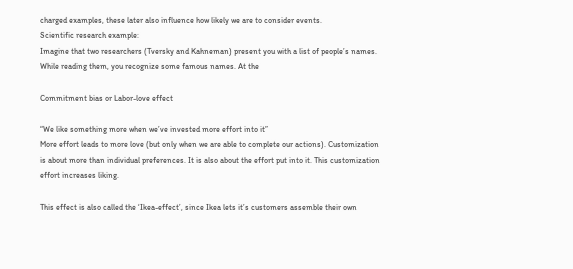charged examples, these later also influence how likely we are to consider events.
Scientific research example:
Imagine that two researchers (Tversky and Kahneman) present you with a list of people’s names. While reading them, you recognize some famous names. At the

Commitment bias or Labor-love effect

“We like something more when we’ve invested more effort into it”
More effort leads to more love (but only when we are able to complete our actions). Customization is about more than individual preferences. It is also about the effort put into it. This customization effort increases liking.

This effect is also called the ‘Ikea-effect’, since Ikea lets it’s customers assemble their own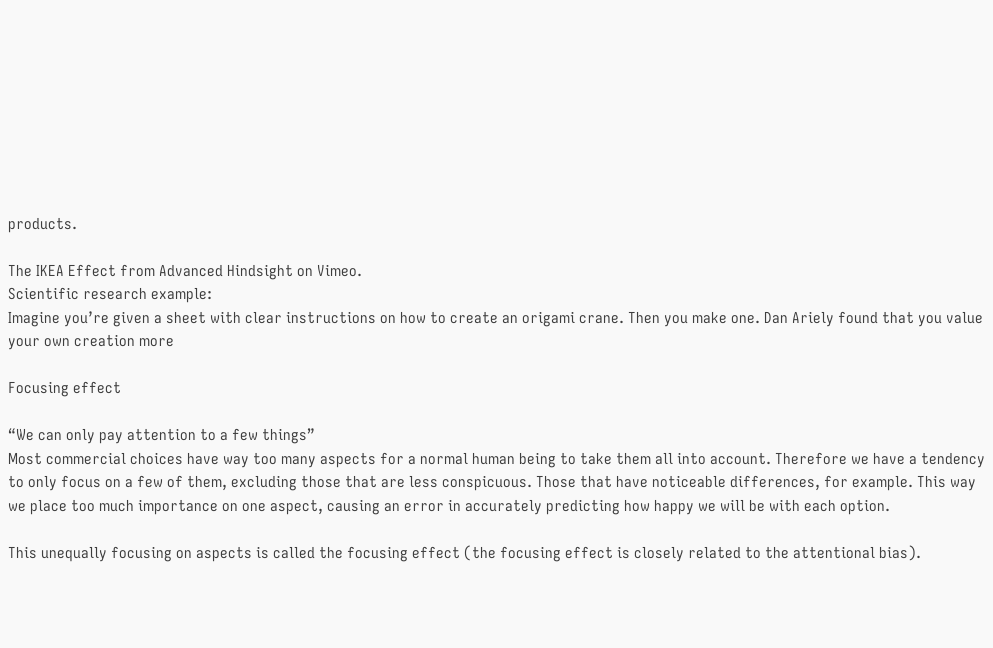products.

The IKEA Effect from Advanced Hindsight on Vimeo.
Scientific research example:
Imagine you’re given a sheet with clear instructions on how to create an origami crane. Then you make one. Dan Ariely found that you value your own creation more

Focusing effect

“We can only pay attention to a few things”
Most commercial choices have way too many aspects for a normal human being to take them all into account. Therefore we have a tendency to only focus on a few of them, excluding those that are less conspicuous. Those that have noticeable differences, for example. This way we place too much importance on one aspect, causing an error in accurately predicting how happy we will be with each option.

This unequally focusing on aspects is called the focusing effect (the focusing effect is closely related to the attentional bias).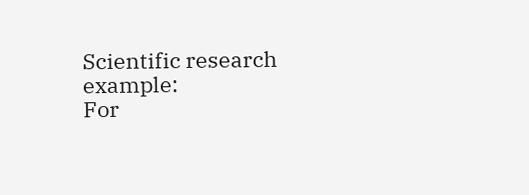Scientific research example:
For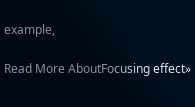example,

Read More AboutFocusing effect»